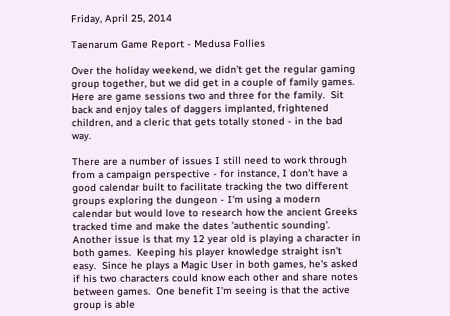Friday, April 25, 2014

Taenarum Game Report - Medusa Follies

Over the holiday weekend, we didn't get the regular gaming group together, but we did get in a couple of family games.  Here are game sessions two and three for the family.  Sit back and enjoy tales of daggers implanted, frightened children, and a cleric that gets totally stoned - in the bad way.

There are a number of issues I still need to work through from a campaign perspective - for instance, I don't have a good calendar built to facilitate tracking the two different groups exploring the dungeon - I'm using a modern calendar but would love to research how the ancient Greeks tracked time and make the dates 'authentic sounding'.  Another issue is that my 12 year old is playing a character in both games.  Keeping his player knowledge straight isn't easy.  Since he plays a Magic User in both games, he's asked if his two characters could know each other and share notes between games.  One benefit I'm seeing is that the active group is able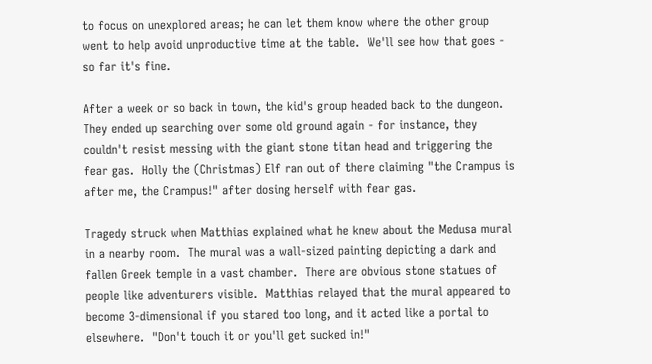to focus on unexplored areas; he can let them know where the other group went to help avoid unproductive time at the table.  We'll see how that goes - so far it's fine.

After a week or so back in town, the kid's group headed back to the dungeon.  They ended up searching over some old ground again - for instance, they couldn't resist messing with the giant stone titan head and triggering the fear gas.  Holly the (Christmas) Elf ran out of there claiming "the Crampus is after me, the Crampus!" after dosing herself with fear gas.

Tragedy struck when Matthias explained what he knew about the Medusa mural in a nearby room.  The mural was a wall-sized painting depicting a dark and fallen Greek temple in a vast chamber.  There are obvious stone statues of people like adventurers visible.  Matthias relayed that the mural appeared to become 3-dimensional if you stared too long, and it acted like a portal to elsewhere.  "Don't touch it or you'll get sucked in!"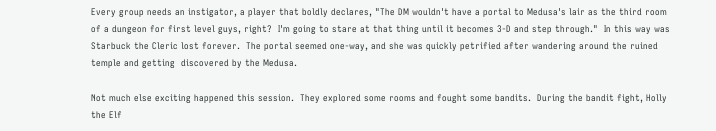Every group needs an instigator, a player that boldly declares, "The DM wouldn't have a portal to Medusa's lair as the third room of a dungeon for first level guys, right?  I'm going to stare at that thing until it becomes 3-D and step through."  In this way was Starbuck the Cleric lost forever.  The portal seemed one-way, and she was quickly petrified after wandering around the ruined temple and getting  discovered by the Medusa.

Not much else exciting happened this session.  They explored some rooms and fought some bandits.  During the bandit fight, Holly the Elf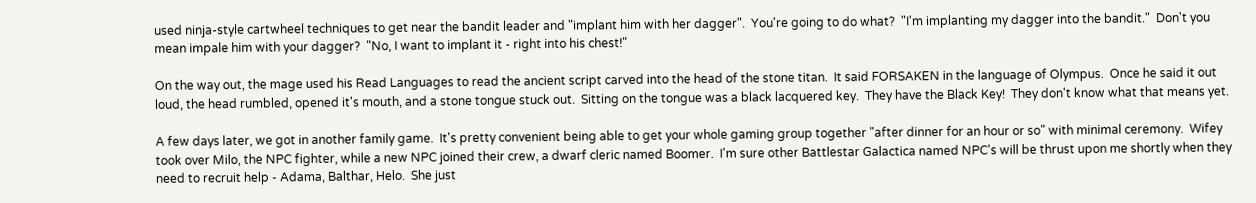used ninja-style cartwheel techniques to get near the bandit leader and "implant him with her dagger".  You're going to do what?  "I'm implanting my dagger into the bandit."  Don't you mean impale him with your dagger?  "No, I want to implant it - right into his chest!"

On the way out, the mage used his Read Languages to read the ancient script carved into the head of the stone titan.  It said FORSAKEN in the language of Olympus.  Once he said it out loud, the head rumbled, opened it's mouth, and a stone tongue stuck out.  Sitting on the tongue was a black lacquered key.  They have the Black Key!  They don't know what that means yet.

A few days later, we got in another family game.  It's pretty convenient being able to get your whole gaming group together "after dinner for an hour or so" with minimal ceremony.  Wifey took over Milo, the NPC fighter, while a new NPC joined their crew, a dwarf cleric named Boomer.  I'm sure other Battlestar Galactica named NPC's will be thrust upon me shortly when they need to recruit help - Adama, Balthar, Helo.  She just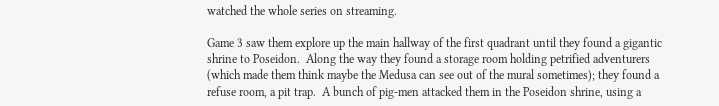watched the whole series on streaming.

Game 3 saw them explore up the main hallway of the first quadrant until they found a gigantic shrine to Poseidon.  Along the way they found a storage room holding petrified adventurers (which made them think maybe the Medusa can see out of the mural sometimes); they found a refuse room, a pit trap.  A bunch of pig-men attacked them in the Poseidon shrine, using a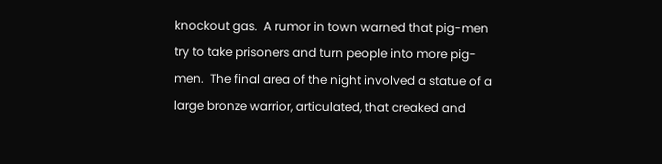knockout gas.  A rumor in town warned that pig-men try to take prisoners and turn people into more pig-men.  The final area of the night involved a statue of a large bronze warrior, articulated, that creaked and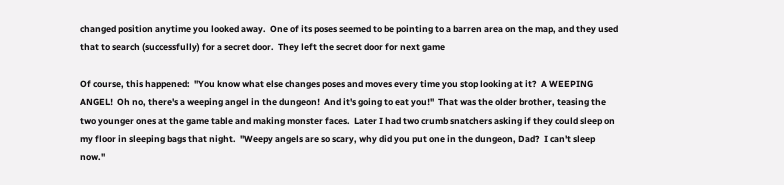changed position anytime you looked away.  One of its poses seemed to be pointing to a barren area on the map, and they used that to search (successfully) for a secret door.  They left the secret door for next game

Of course, this happened:  "You know what else changes poses and moves every time you stop looking at it?  A WEEPING ANGEL!  Oh no, there's a weeping angel in the dungeon!  And it's going to eat you!"  That was the older brother, teasing the two younger ones at the game table and making monster faces.  Later I had two crumb snatchers asking if they could sleep on my floor in sleeping bags that night.  "Weepy angels are so scary, why did you put one in the dungeon, Dad?  I can't sleep now."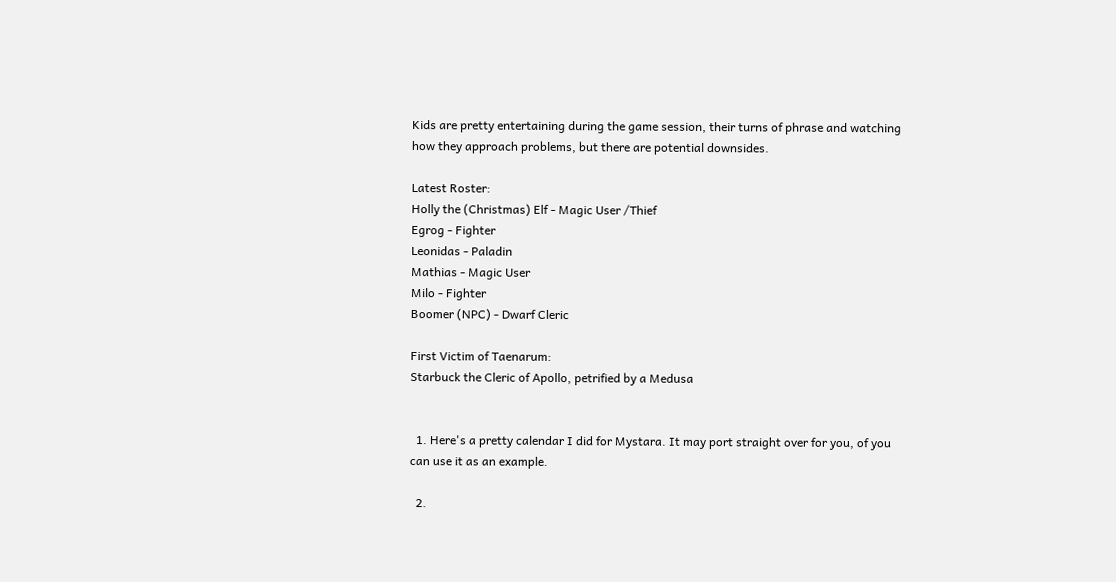Kids are pretty entertaining during the game session, their turns of phrase and watching how they approach problems, but there are potential downsides.

Latest Roster:
Holly the (Christmas) Elf - Magic User /Thief
Egrog - Fighter
Leonidas - Paladin
Mathias - Magic User
Milo - Fighter
Boomer (NPC) - Dwarf Cleric

First Victim of Taenarum:
Starbuck the Cleric of Apollo, petrified by a Medusa


  1. Here's a pretty calendar I did for Mystara. It may port straight over for you, of you can use it as an example.

  2.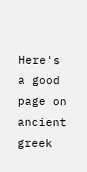Here's a good page on ancient greek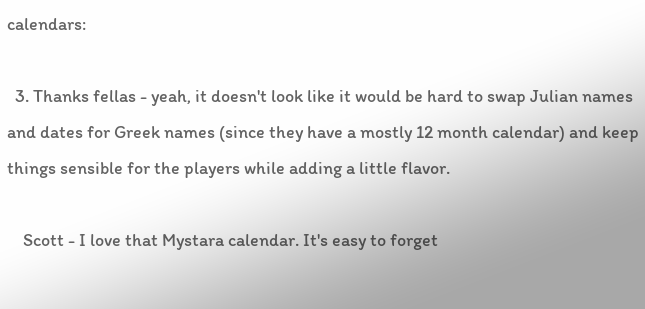calendars:

  3. Thanks fellas - yeah, it doesn't look like it would be hard to swap Julian names and dates for Greek names (since they have a mostly 12 month calendar) and keep things sensible for the players while adding a little flavor.

    Scott - I love that Mystara calendar. It's easy to forget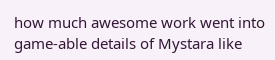how much awesome work went into game-able details of Mystara like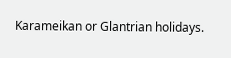Karameikan or Glantrian holidays.